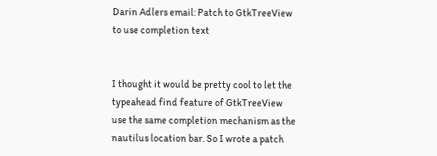Darin Adlers email: Patch to GtkTreeView to use completion text


I thought it would be pretty cool to let the typeahead find feature of GtkTreeView use the same completion mechanism as the nautilus location bar. So I wrote a patch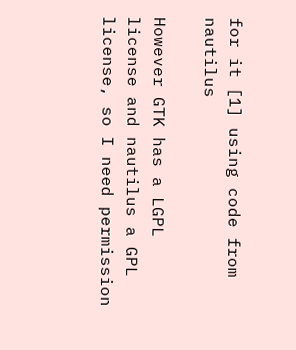for it [1] using code from nautilus

However GTK has a LGPL license and nautilus a GPL license, so I need permission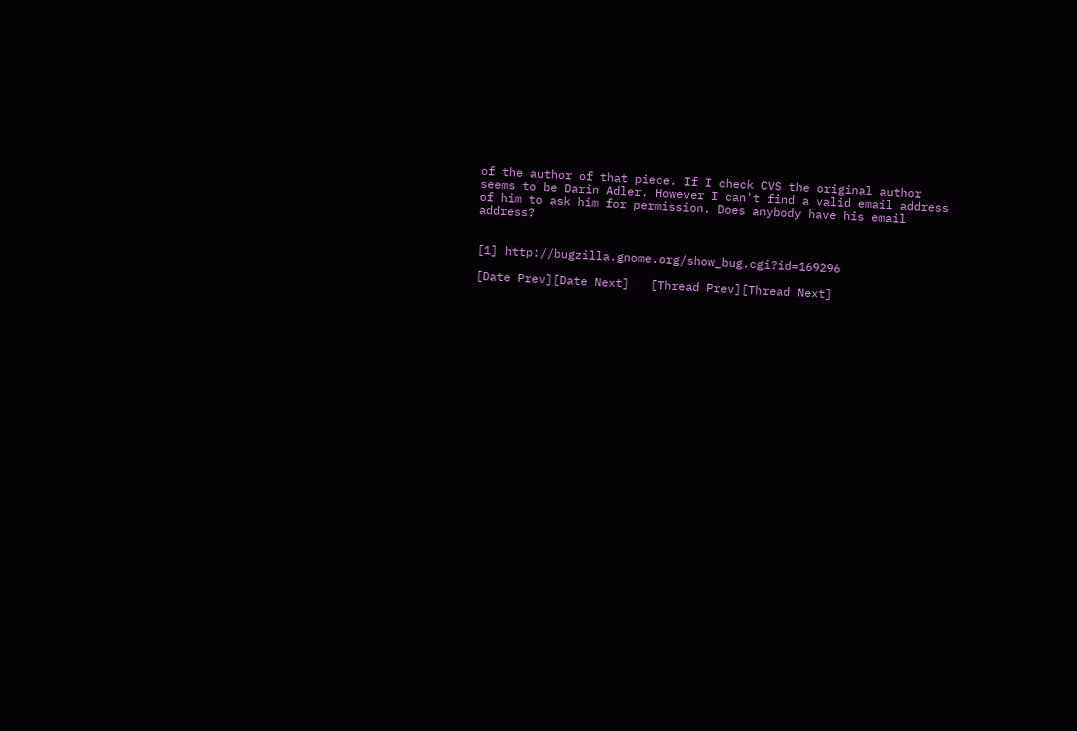of the author of that piece. If I check CVS the original author seems to be Darin Adler. However I can't find a valid email address of him to ask him for permission. Does anybody have his email address?


[1] http://bugzilla.gnome.org/show_bug.cgi?id=169296

[Date Prev][Date Next]   [Thread Prev][Thread Next]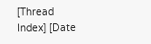[Thread Index] [Date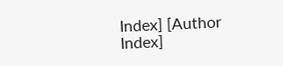Index] [Author Index]